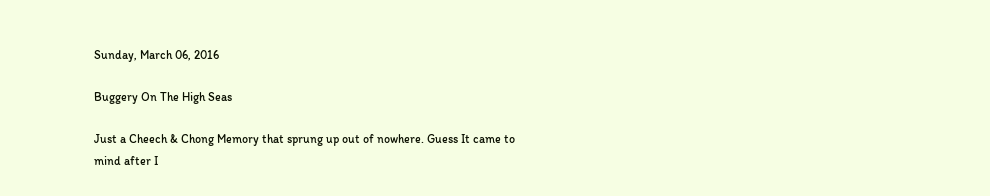Sunday, March 06, 2016

Buggery On The High Seas

Just a Cheech & Chong Memory that sprung up out of nowhere. Guess It came to mind after I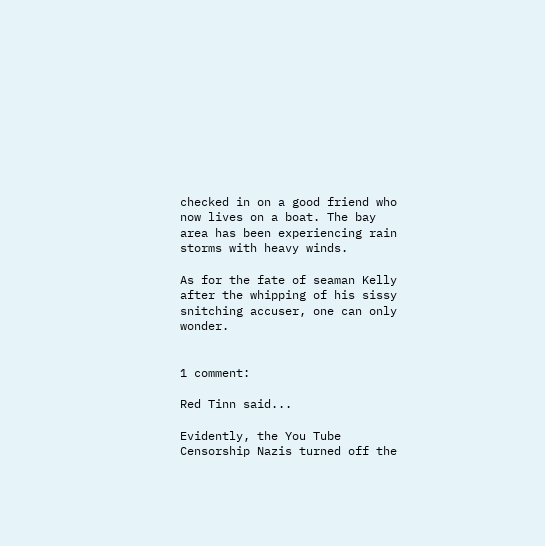checked in on a good friend who now lives on a boat. The bay area has been experiencing rain storms with heavy winds.

As for the fate of seaman Kelly after the whipping of his sissy snitching accuser, one can only wonder.


1 comment:

Red Tinn said...

Evidently, the You Tube Censorship Nazis turned off the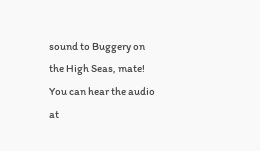sound to Buggery on the High Seas, mate! You can hear the audio at